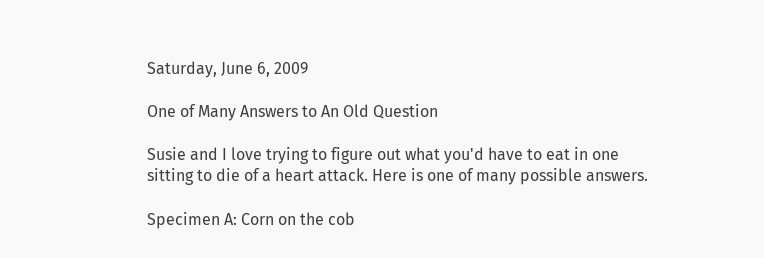Saturday, June 6, 2009

One of Many Answers to An Old Question

Susie and I love trying to figure out what you'd have to eat in one sitting to die of a heart attack. Here is one of many possible answers.

Specimen A: Corn on the cob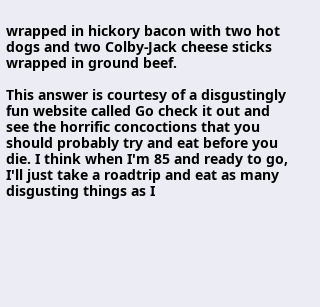wrapped in hickory bacon with two hot dogs and two Colby-Jack cheese sticks wrapped in ground beef.

This answer is courtesy of a disgustingly fun website called Go check it out and see the horrific concoctions that you should probably try and eat before you die. I think when I'm 85 and ready to go, I'll just take a roadtrip and eat as many disgusting things as I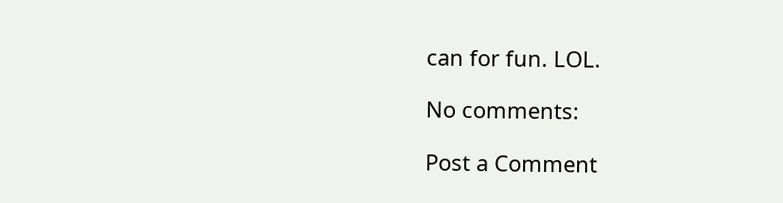can for fun. LOL.

No comments:

Post a Comment